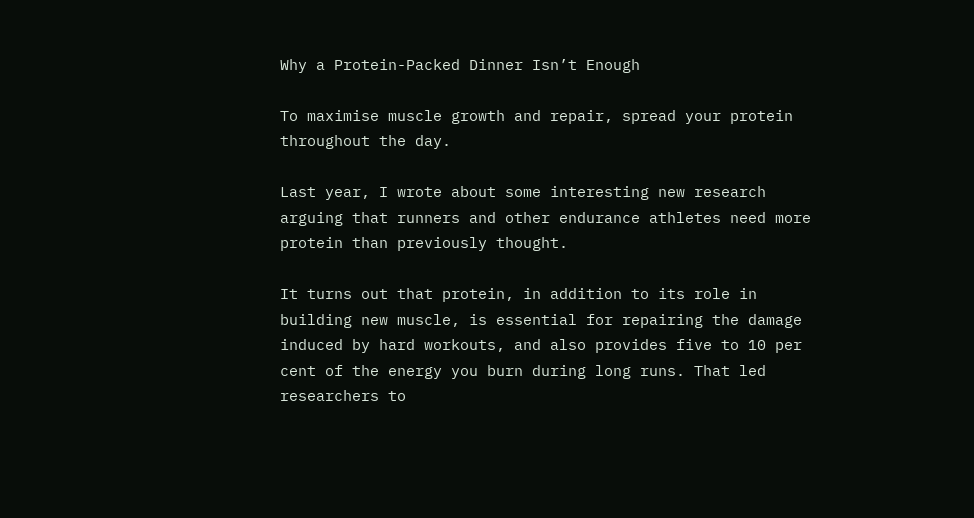Why a Protein-Packed Dinner Isn’t Enough

To maximise muscle growth and repair, spread your protein throughout the day.

Last year, I wrote about some interesting new research arguing that runners and other endurance athletes need more protein than previously thought.

It turns out that protein, in addition to its role in building new muscle, is essential for repairing the damage induced by hard workouts, and also provides five to 10 per cent of the energy you burn during long runs. That led researchers to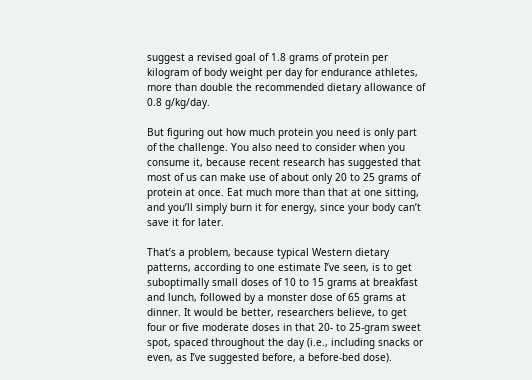suggest a revised goal of 1.8 grams of protein per kilogram of body weight per day for endurance athletes, more than double the recommended dietary allowance of 0.8 g/kg/day.

But figuring out how much protein you need is only part of the challenge. You also need to consider when you consume it, because recent research has suggested that most of us can make use of about only 20 to 25 grams of protein at once. Eat much more than that at one sitting, and you’ll simply burn it for energy, since your body can’t save it for later.

That’s a problem, because typical Western dietary patterns, according to one estimate I’ve seen, is to get suboptimally small doses of 10 to 15 grams at breakfast and lunch, followed by a monster dose of 65 grams at dinner. It would be better, researchers believe, to get four or five moderate doses in that 20- to 25-gram sweet spot, spaced throughout the day (i.e., including snacks or even, as I’ve suggested before, a before-bed dose).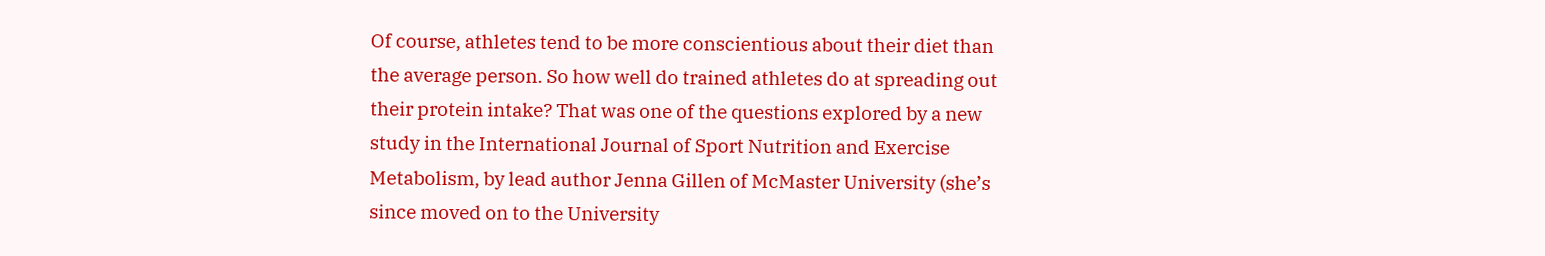Of course, athletes tend to be more conscientious about their diet than the average person. So how well do trained athletes do at spreading out their protein intake? That was one of the questions explored by a new study in the International Journal of Sport Nutrition and Exercise Metabolism, by lead author Jenna Gillen of McMaster University (she’s since moved on to the University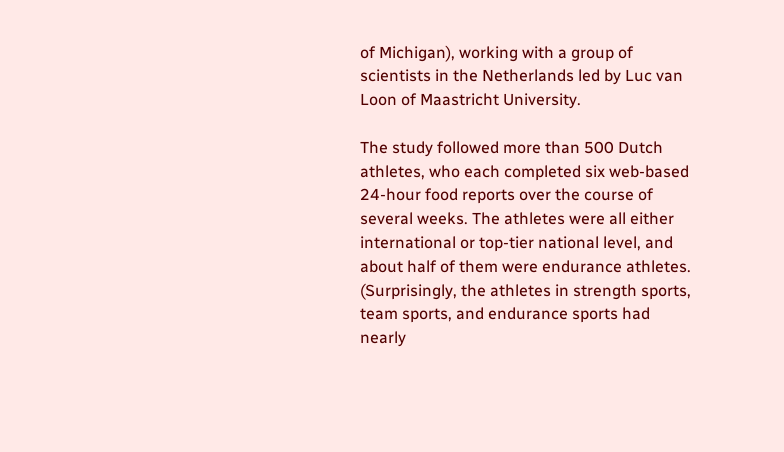of Michigan), working with a group of scientists in the Netherlands led by Luc van Loon of Maastricht University.

The study followed more than 500 Dutch athletes, who each completed six web-based 24-hour food reports over the course of several weeks. The athletes were all either international or top-tier national level, and about half of them were endurance athletes. (Surprisingly, the athletes in strength sports, team sports, and endurance sports had nearly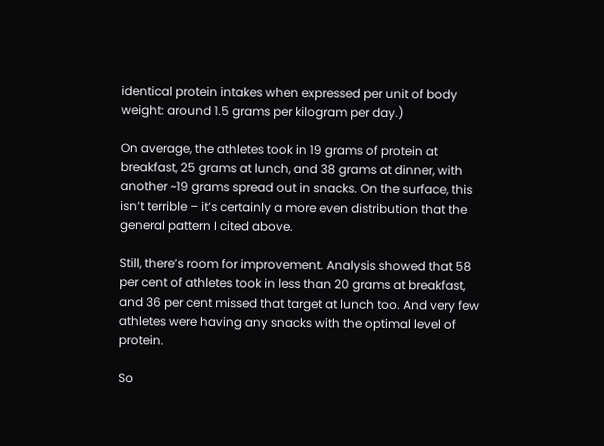identical protein intakes when expressed per unit of body weight: around 1.5 grams per kilogram per day.)

On average, the athletes took in 19 grams of protein at breakfast, 25 grams at lunch, and 38 grams at dinner, with another ~19 grams spread out in snacks. On the surface, this isn’t terrible – it’s certainly a more even distribution that the general pattern I cited above.

Still, there’s room for improvement. Analysis showed that 58 per cent of athletes took in less than 20 grams at breakfast, and 36 per cent missed that target at lunch too. And very few athletes were having any snacks with the optimal level of protein.

So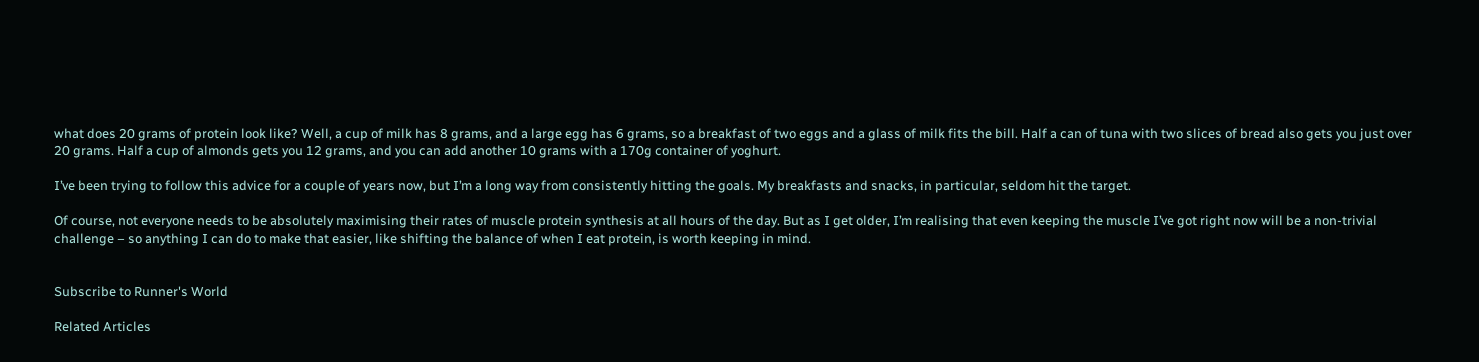what does 20 grams of protein look like? Well, a cup of milk has 8 grams, and a large egg has 6 grams, so a breakfast of two eggs and a glass of milk fits the bill. Half a can of tuna with two slices of bread also gets you just over 20 grams. Half a cup of almonds gets you 12 grams, and you can add another 10 grams with a 170g container of yoghurt.

I’ve been trying to follow this advice for a couple of years now, but I’m a long way from consistently hitting the goals. My breakfasts and snacks, in particular, seldom hit the target.

Of course, not everyone needs to be absolutely maximising their rates of muscle protein synthesis at all hours of the day. But as I get older, I’m realising that even keeping the muscle I’ve got right now will be a non-trivial challenge – so anything I can do to make that easier, like shifting the balance of when I eat protein, is worth keeping in mind.


Subscribe to Runner's World

Related Articles